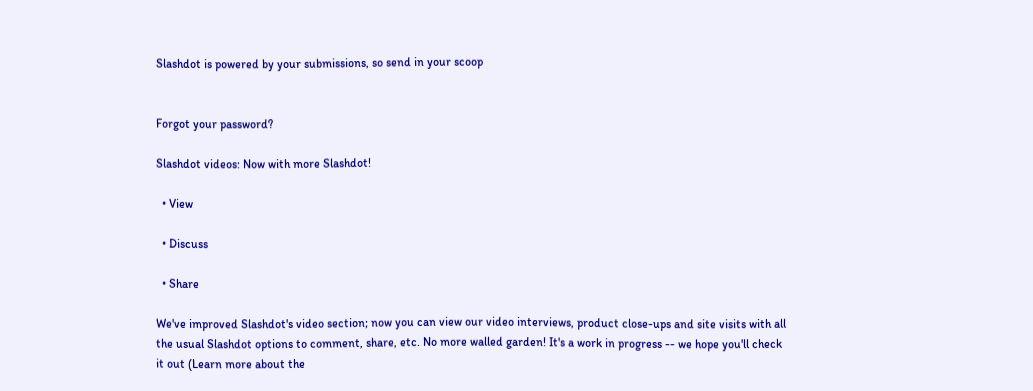Slashdot is powered by your submissions, so send in your scoop


Forgot your password?

Slashdot videos: Now with more Slashdot!

  • View

  • Discuss

  • Share

We've improved Slashdot's video section; now you can view our video interviews, product close-ups and site visits with all the usual Slashdot options to comment, share, etc. No more walled garden! It's a work in progress -- we hope you'll check it out (Learn more about the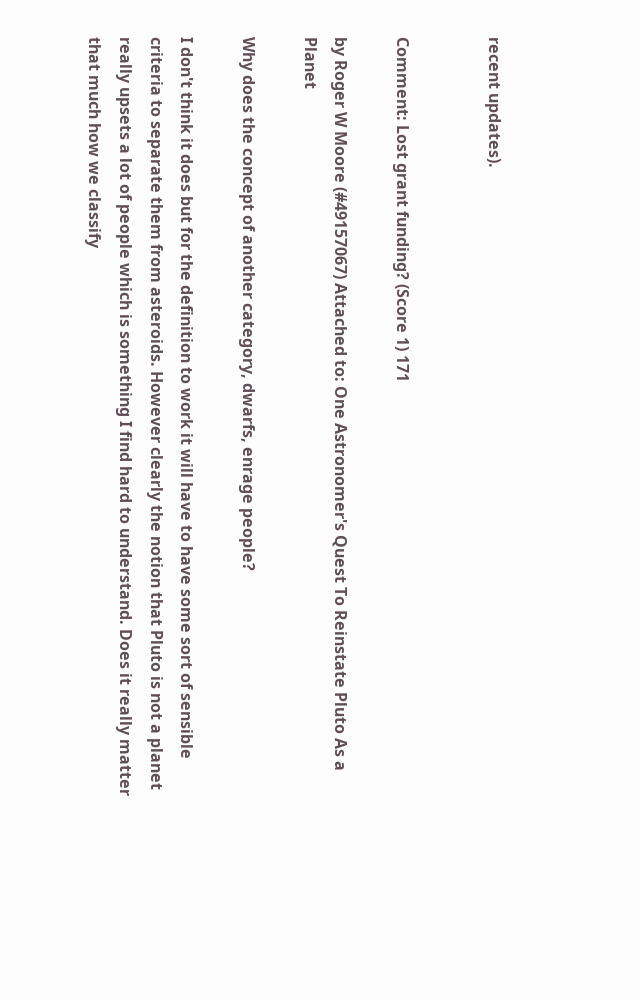recent updates).


Comment: Lost grant funding? (Score 1) 171

by Roger W Moore (#49157067) Attached to: One Astronomer's Quest To Reinstate Pluto As a Planet

Why does the concept of another category, dwarfs, enrage people?

I don't think it does but for the definition to work it will have to have some sort of sensible criteria to separate them from asteroids. However clearly the notion that Pluto is not a planet really upsets a lot of people which is something I find hard to understand. Does it really matter that much how we classify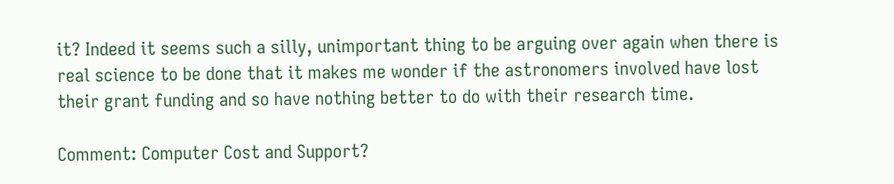it? Indeed it seems such a silly, unimportant thing to be arguing over again when there is real science to be done that it makes me wonder if the astronomers involved have lost their grant funding and so have nothing better to do with their research time.

Comment: Computer Cost and Support?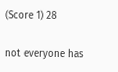(Score 1) 28

not everyone has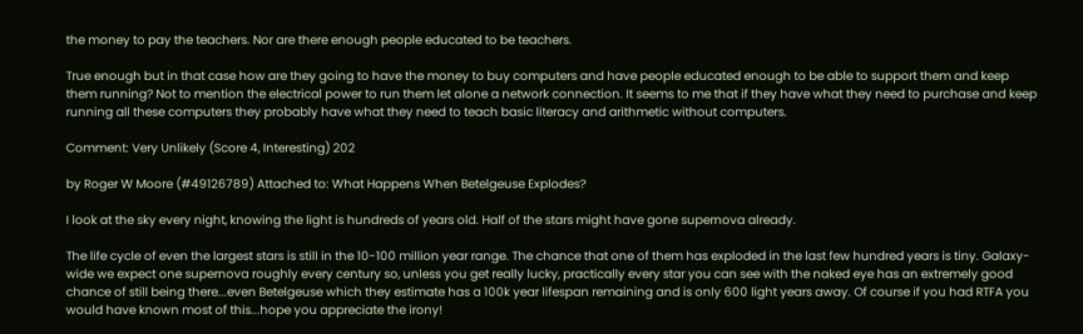the money to pay the teachers. Nor are there enough people educated to be teachers.

True enough but in that case how are they going to have the money to buy computers and have people educated enough to be able to support them and keep them running? Not to mention the electrical power to run them let alone a network connection. It seems to me that if they have what they need to purchase and keep running all these computers they probably have what they need to teach basic literacy and arithmetic without computers.

Comment: Very Unlikely (Score 4, Interesting) 202

by Roger W Moore (#49126789) Attached to: What Happens When Betelgeuse Explodes?

I look at the sky every night, knowing the light is hundreds of years old. Half of the stars might have gone supernova already.

The life cycle of even the largest stars is still in the 10-100 million year range. The chance that one of them has exploded in the last few hundred years is tiny. Galaxy-wide we expect one supernova roughly every century so, unless you get really lucky, practically every star you can see with the naked eye has an extremely good chance of still being there...even Betelgeuse which they estimate has a 100k year lifespan remaining and is only 600 light years away. Of course if you had RTFA you would have known most of this...hope you appreciate the irony!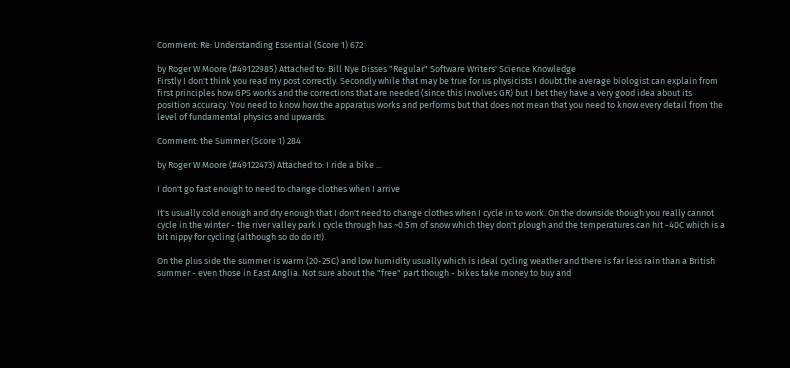Comment: Re: Understanding Essential (Score 1) 672

by Roger W Moore (#49122985) Attached to: Bill Nye Disses "Regular" Software Writers' Science Knowledge
Firstly I don't think you read my post correctly. Secondly while that may be true for us physicists I doubt the average biologist can explain from first principles how GPS works and the corrections that are needed (since this involves GR) but I bet they have a very good idea about its position accuracy. You need to know how the apparatus works and performs but that does not mean that you need to know every detail from the level of fundamental physics and upwards.

Comment: the Summer (Score 1) 284

by Roger W Moore (#49122473) Attached to: I ride a bike ...

I don't go fast enough to need to change clothes when I arrive

It's usually cold enough and dry enough that I don't need to change clothes when I cycle in to work. On the downside though you really cannot cycle in the winter - the river valley park I cycle through has ~0.5m of snow which they don't plough and the temperatures can hit -40C which is a bit nippy for cycling (although so do do it!).

On the plus side the summer is warm (20-25C) and low humidity usually which is ideal cycling weather and there is far less rain than a British summer - even those in East Anglia. Not sure about the "free" part though - bikes take money to buy and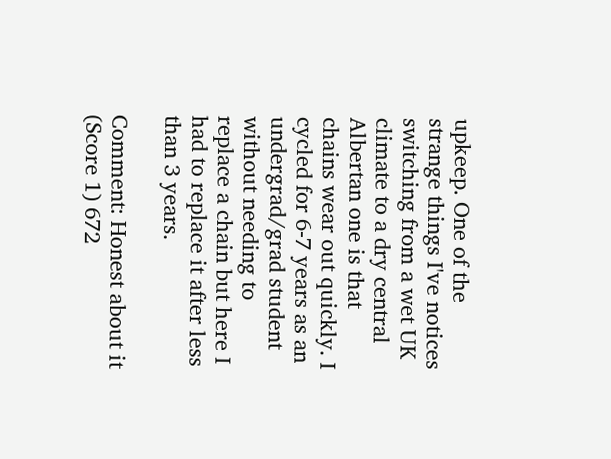upkeep. One of the strange things I've notices switching from a wet UK climate to a dry central Albertan one is that chains wear out quickly. I cycled for 6-7 years as an undergrad/grad student without needing to replace a chain but here I had to replace it after less than 3 years.

Comment: Honest about it (Score 1) 672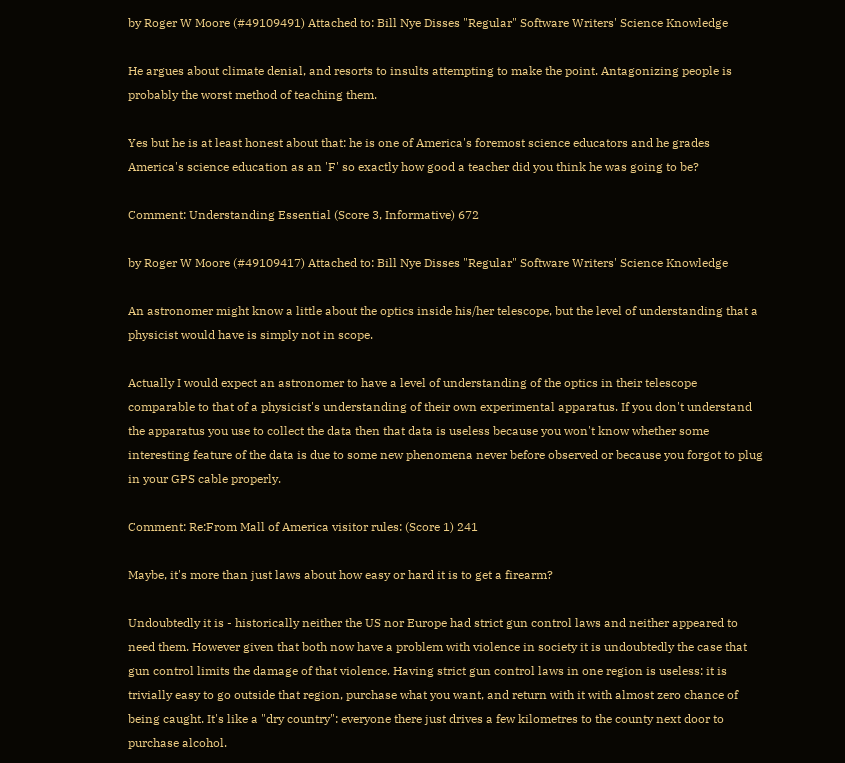by Roger W Moore (#49109491) Attached to: Bill Nye Disses "Regular" Software Writers' Science Knowledge

He argues about climate denial, and resorts to insults attempting to make the point. Antagonizing people is probably the worst method of teaching them.

Yes but he is at least honest about that: he is one of America's foremost science educators and he grades America's science education as an 'F' so exactly how good a teacher did you think he was going to be?

Comment: Understanding Essential (Score 3, Informative) 672

by Roger W Moore (#49109417) Attached to: Bill Nye Disses "Regular" Software Writers' Science Knowledge

An astronomer might know a little about the optics inside his/her telescope, but the level of understanding that a physicist would have is simply not in scope.

Actually I would expect an astronomer to have a level of understanding of the optics in their telescope comparable to that of a physicist's understanding of their own experimental apparatus. If you don't understand the apparatus you use to collect the data then that data is useless because you won't know whether some interesting feature of the data is due to some new phenomena never before observed or because you forgot to plug in your GPS cable properly.

Comment: Re:From Mall of America visitor rules: (Score 1) 241

Maybe, it's more than just laws about how easy or hard it is to get a firearm?

Undoubtedly it is - historically neither the US nor Europe had strict gun control laws and neither appeared to need them. However given that both now have a problem with violence in society it is undoubtedly the case that gun control limits the damage of that violence. Having strict gun control laws in one region is useless: it is trivially easy to go outside that region, purchase what you want, and return with it with almost zero chance of being caught. It's like a "dry country": everyone there just drives a few kilometres to the county next door to purchase alcohol.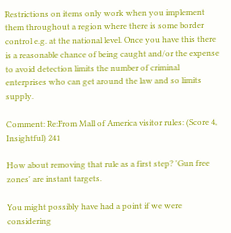Restrictions on items only work when you implement them throughout a region where there is some border control e.g. at the national level. Once you have this there is a reasonable chance of being caught and/or the expense to avoid detection limits the number of criminal enterprises who can get around the law and so limits supply.

Comment: Re:From Mall of America visitor rules: (Score 4, Insightful) 241

How about removing that rule as a first step? 'Gun free zones' are instant targets.

You might possibly have had a point if we were considering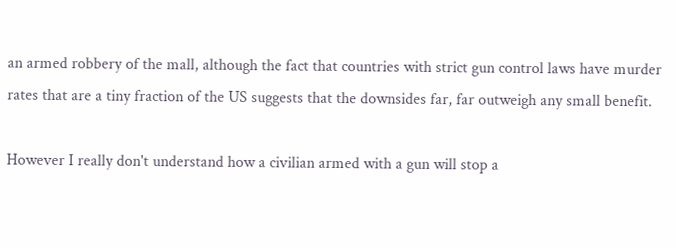an armed robbery of the mall, although the fact that countries with strict gun control laws have murder rates that are a tiny fraction of the US suggests that the downsides far, far outweigh any small benefit.

However I really don't understand how a civilian armed with a gun will stop a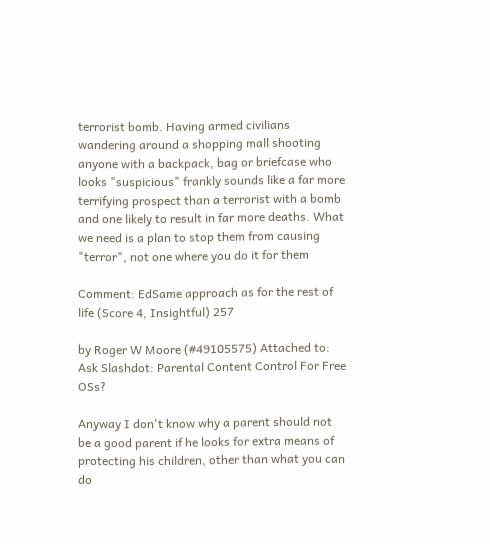terrorist bomb. Having armed civilians wandering around a shopping mall shooting anyone with a backpack, bag or briefcase who looks "suspicious" frankly sounds like a far more terrifying prospect than a terrorist with a bomb and one likely to result in far more deaths. What we need is a plan to stop them from causing "terror", not one where you do it for them

Comment: EdSame approach as for the rest of life (Score 4, Insightful) 257

by Roger W Moore (#49105575) Attached to: Ask Slashdot: Parental Content Control For Free OSs?

Anyway I don't know why a parent should not be a good parent if he looks for extra means of protecting his children, other than what you can do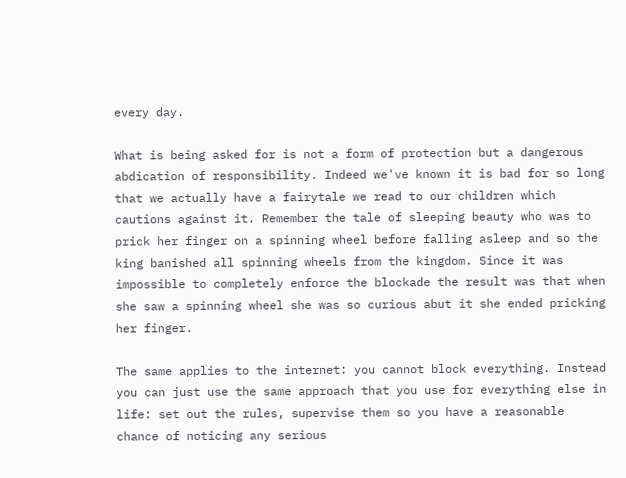every day.

What is being asked for is not a form of protection but a dangerous abdication of responsibility. Indeed we've known it is bad for so long that we actually have a fairytale we read to our children which cautions against it. Remember the tale of sleeping beauty who was to prick her finger on a spinning wheel before falling asleep and so the king banished all spinning wheels from the kingdom. Since it was impossible to completely enforce the blockade the result was that when she saw a spinning wheel she was so curious abut it she ended pricking her finger.

The same applies to the internet: you cannot block everything. Instead you can just use the same approach that you use for everything else in life: set out the rules, supervise them so you have a reasonable chance of noticing any serious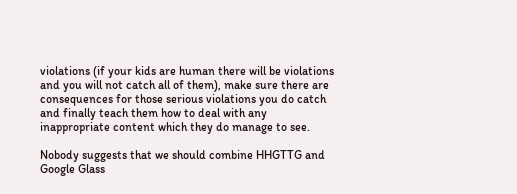violations (if your kids are human there will be violations and you will not catch all of them), make sure there are consequences for those serious violations you do catch and finally teach them how to deal with any inappropriate content which they do manage to see.

Nobody suggests that we should combine HHGTTG and Google Glass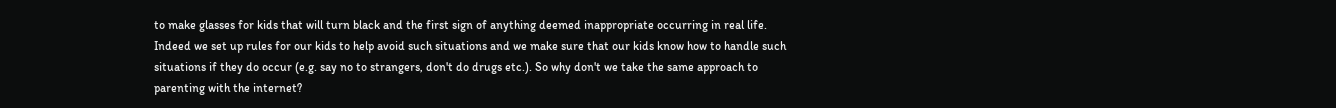to make glasses for kids that will turn black and the first sign of anything deemed inappropriate occurring in real life. Indeed we set up rules for our kids to help avoid such situations and we make sure that our kids know how to handle such situations if they do occur (e.g. say no to strangers, don't do drugs etc.). So why don't we take the same approach to parenting with the internet?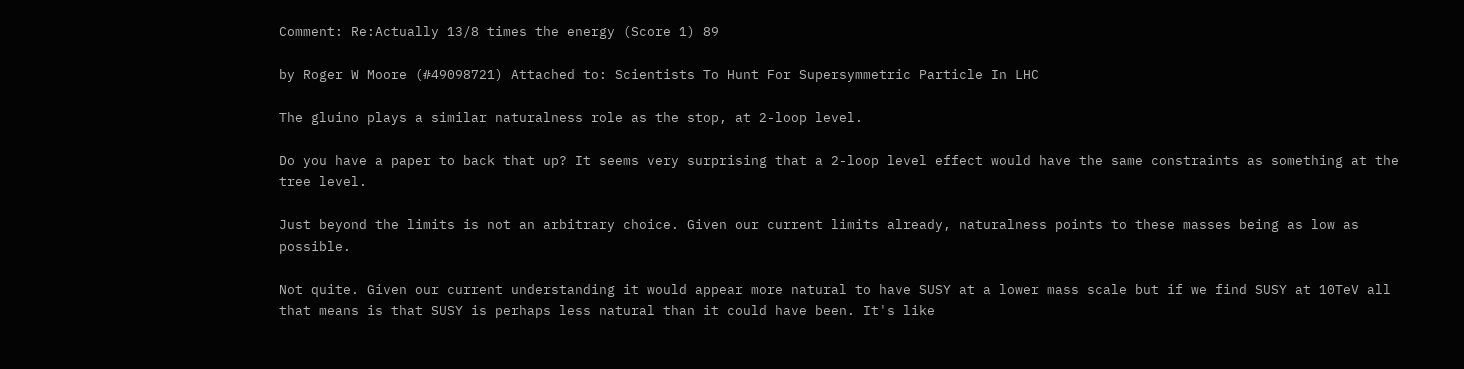Comment: Re:Actually 13/8 times the energy (Score 1) 89

by Roger W Moore (#49098721) Attached to: Scientists To Hunt For Supersymmetric Particle In LHC

The gluino plays a similar naturalness role as the stop, at 2-loop level.

Do you have a paper to back that up? It seems very surprising that a 2-loop level effect would have the same constraints as something at the tree level.

Just beyond the limits is not an arbitrary choice. Given our current limits already, naturalness points to these masses being as low as possible.

Not quite. Given our current understanding it would appear more natural to have SUSY at a lower mass scale but if we find SUSY at 10TeV all that means is that SUSY is perhaps less natural than it could have been. It's like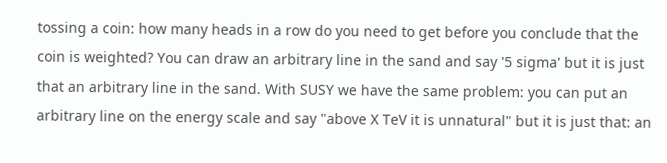tossing a coin: how many heads in a row do you need to get before you conclude that the coin is weighted? You can draw an arbitrary line in the sand and say '5 sigma' but it is just that an arbitrary line in the sand. With SUSY we have the same problem: you can put an arbitrary line on the energy scale and say "above X TeV it is unnatural" but it is just that: an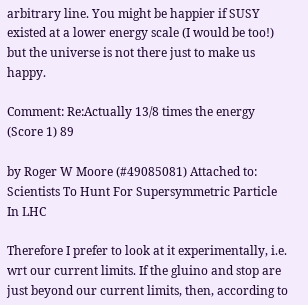arbitrary line. You might be happier if SUSY existed at a lower energy scale (I would be too!) but the universe is not there just to make us happy.

Comment: Re:Actually 13/8 times the energy (Score 1) 89

by Roger W Moore (#49085081) Attached to: Scientists To Hunt For Supersymmetric Particle In LHC

Therefore I prefer to look at it experimentally, i.e. wrt our current limits. If the gluino and stop are just beyond our current limits, then, according to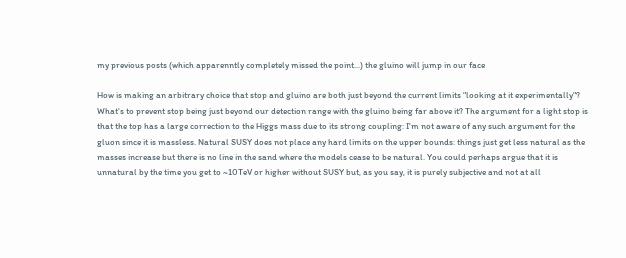my previous posts (which apparenntly completely missed the point...) the gluino will jump in our face

How is making an arbitrary choice that stop and gluino are both just beyond the current limits "looking at it experimentally"? What's to prevent stop being just beyond our detection range with the gluino being far above it? The argument for a light stop is that the top has a large correction to the Higgs mass due to its strong coupling: I'm not aware of any such argument for the gluon since it is massless. Natural SUSY does not place any hard limits on the upper bounds: things just get less natural as the masses increase but there is no line in the sand where the models cease to be natural. You could perhaps argue that it is unnatural by the time you get to ~10TeV or higher without SUSY but, as you say, it is purely subjective and not at all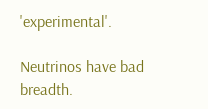'experimental'.

Neutrinos have bad breadth.